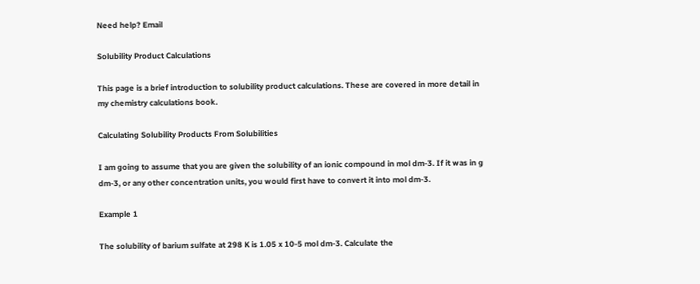Need help? Email

Solubility Product Calculations

This page is a brief introduction to solubility product calculations. These are covered in more detail in my chemistry calculations book.

Calculating Solubility Products From Solubilities

I am going to assume that you are given the solubility of an ionic compound in mol dm-3. If it was in g dm-3, or any other concentration units, you would first have to convert it into mol dm-3.

Example 1

The solubility of barium sulfate at 298 K is 1.05 x 10-5 mol dm-3. Calculate the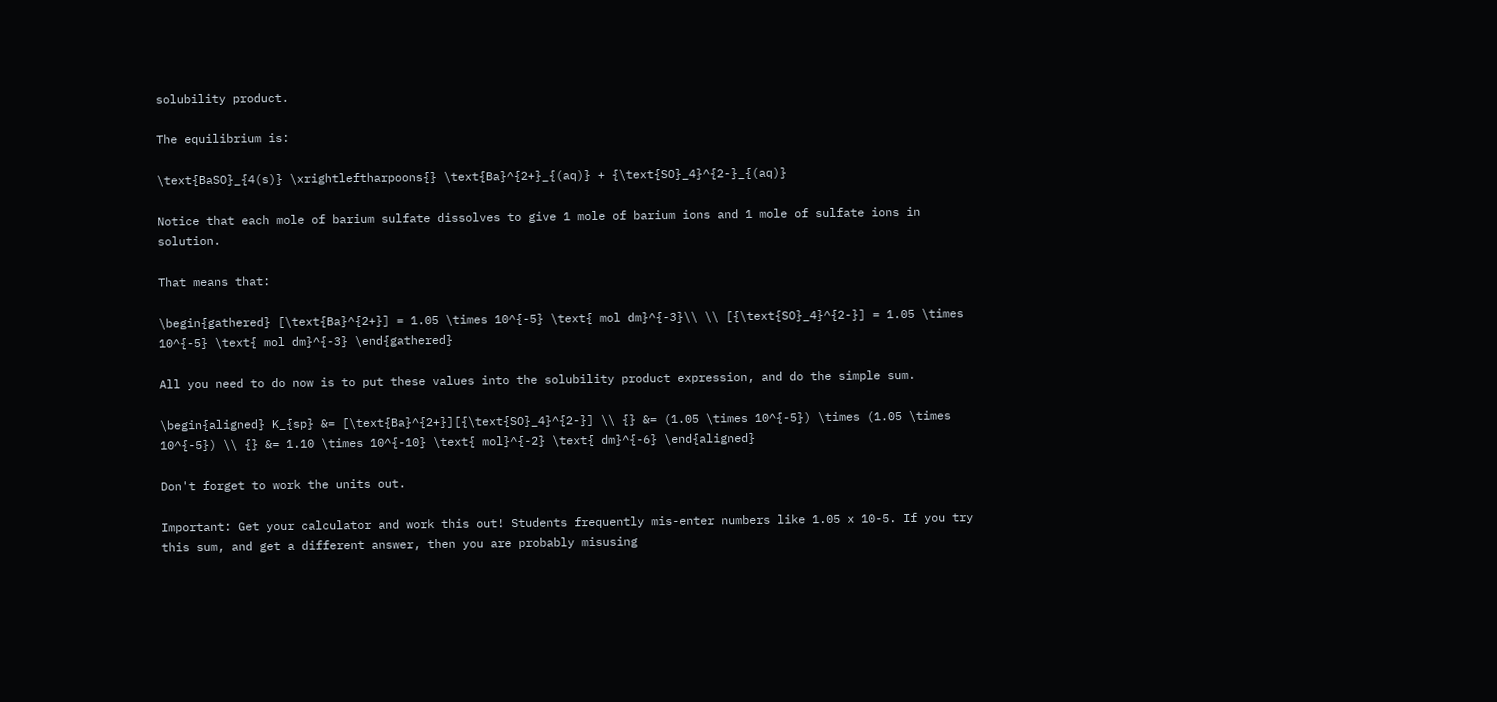solubility product.

The equilibrium is:

\text{BaSO}_{4(s)} \xrightleftharpoons{} \text{Ba}^{2+}_{(aq)} + {\text{SO}_4}^{2-}_{(aq)}

Notice that each mole of barium sulfate dissolves to give 1 mole of barium ions and 1 mole of sulfate ions in solution.

That means that:

\begin{gathered} [\text{Ba}^{2+}] = 1.05 \times 10^{-5} \text{ mol dm}^{-3}\\ \\ [{\text{SO}_4}^{2-}] = 1.05 \times 10^{-5} \text{ mol dm}^{-3} \end{gathered}

All you need to do now is to put these values into the solubility product expression, and do the simple sum.

\begin{aligned} K_{sp} &= [\text{Ba}^{2+}][{\text{SO}_4}^{2-}] \\ {} &= (1.05 \times 10^{-5}) \times (1.05 \times 10^{-5}) \\ {} &= 1.10 \times 10^{-10} \text{ mol}^{-2} \text{ dm}^{-6} \end{aligned}

Don't forget to work the units out.

Important: Get your calculator and work this out! Students frequently mis-enter numbers like 1.05 x 10-5. If you try this sum, and get a different answer, then you are probably misusing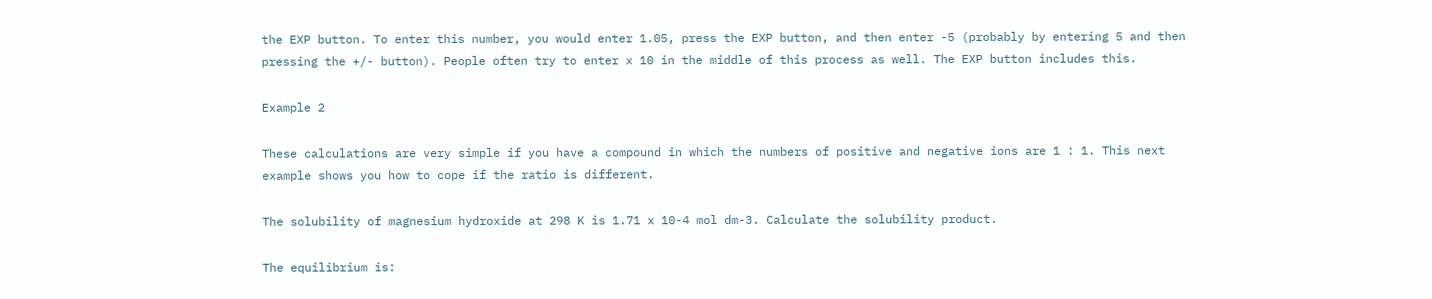the EXP button. To enter this number, you would enter 1.05, press the EXP button, and then enter -5 (probably by entering 5 and then pressing the +/- button). People often try to enter x 10 in the middle of this process as well. The EXP button includes this.

Example 2

These calculations are very simple if you have a compound in which the numbers of positive and negative ions are 1 : 1. This next example shows you how to cope if the ratio is different.

The solubility of magnesium hydroxide at 298 K is 1.71 x 10-4 mol dm-3. Calculate the solubility product.

The equilibrium is: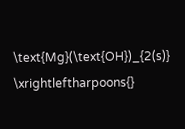\text{Mg}(\text{OH})_{2(s)} \xrightleftharpoons{}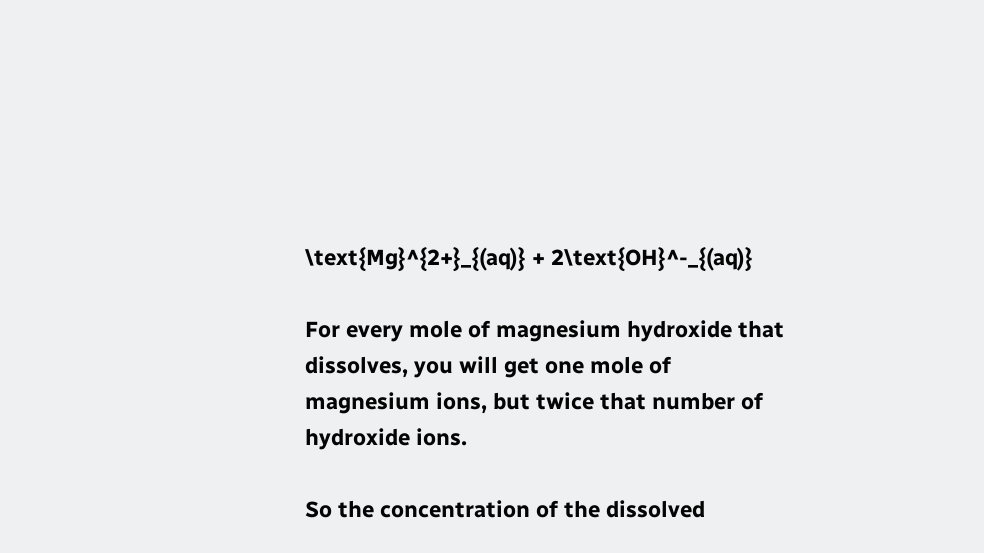\text{Mg}^{2+}_{(aq)} + 2\text{OH}^-_{(aq)}

For every mole of magnesium hydroxide that dissolves, you will get one mole of magnesium ions, but twice that number of hydroxide ions.

So the concentration of the dissolved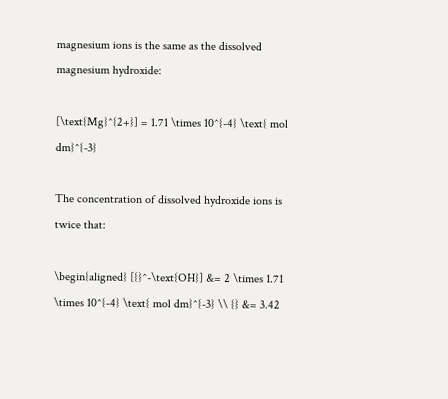magnesium ions is the same as the dissolved magnesium hydroxide:

[\text{Mg}^{2+}] = 1.71 \times 10^{-4} \text{ mol dm}^{-3}

The concentration of dissolved hydroxide ions is twice that:

\begin{aligned} [{}^-\text{OH}] &= 2 \times 1.71 \times 10^{-4} \text{ mol dm}^{-3} \\ {} &= 3.42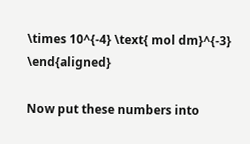\times 10^{-4} \text{ mol dm}^{-3} \end{aligned}

Now put these numbers into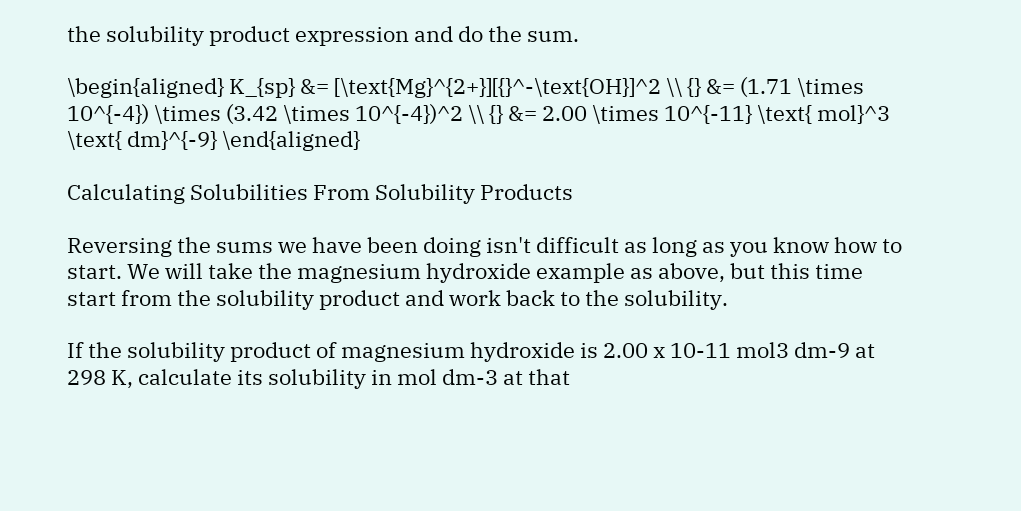the solubility product expression and do the sum.

\begin{aligned} K_{sp} &= [\text{Mg}^{2+}][{}^-\text{OH}]^2 \\ {} &= (1.71 \times 10^{-4}) \times (3.42 \times 10^{-4})^2 \\ {} &= 2.00 \times 10^{-11} \text{ mol}^3 \text{ dm}^{-9} \end{aligned}

Calculating Solubilities From Solubility Products

Reversing the sums we have been doing isn't difficult as long as you know how to start. We will take the magnesium hydroxide example as above, but this time start from the solubility product and work back to the solubility.

If the solubility product of magnesium hydroxide is 2.00 x 10-11 mol3 dm-9 at 298 K, calculate its solubility in mol dm-3 at that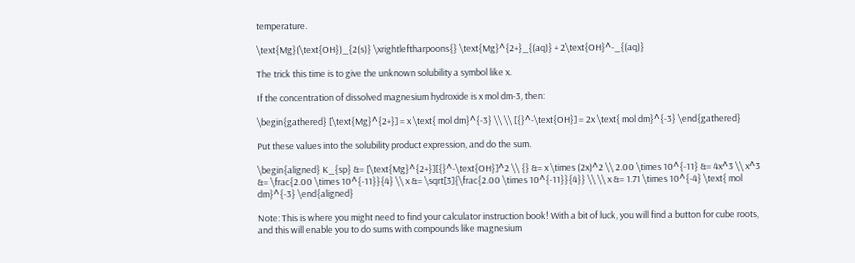temperature.

\text{Mg}(\text{OH})_{2(s)} \xrightleftharpoons{} \text{Mg}^{2+}_{(aq)} + 2\text{OH}^-_{(aq)}

The trick this time is to give the unknown solubility a symbol like x.

If the concentration of dissolved magnesium hydroxide is x mol dm-3, then:

\begin{gathered} [\text{Mg}^{2+}] = x \text{ mol dm}^{-3} \\ \\ [{}^-\text{OH}] = 2x \text{ mol dm}^{-3} \end{gathered}

Put these values into the solubility product expression, and do the sum.

\begin{aligned} K_{sp} &= [\text{Mg}^{2+}][{}^-\text{OH}]^2 \\ {} &= x \times (2x)^2 \\ 2.00 \times 10^{-11} &= 4x^3 \\ x^3 &= \frac{2.00 \times 10^{-11}}{4} \\ x &= \sqrt[3]{\frac{2.00 \times 10^{-11}}{4}} \\ \\ x &= 1.71 \times 10^{-4} \text{ mol dm}^{-3} \end{aligned}

Note: This is where you might need to find your calculator instruction book! With a bit of luck, you will find a button for cube roots, and this will enable you to do sums with compounds like magnesium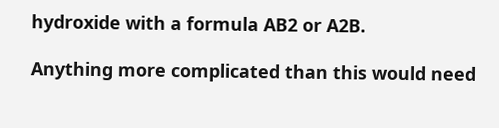hydroxide with a formula AB2 or A2B.

Anything more complicated than this would need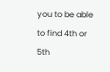you to be able to find 4th or 5th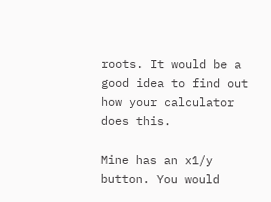roots. It would be a good idea to find out how your calculator does this.

Mine has an x1/y button. You would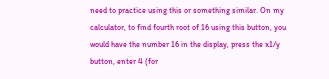need to practice using this or something similar. On my calculator, to find fourth root of 16 using this button, you would have the number 16 in the display, press the x1/y button, enter 4 (for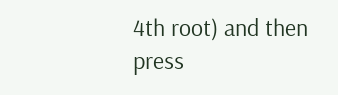4th root) and then press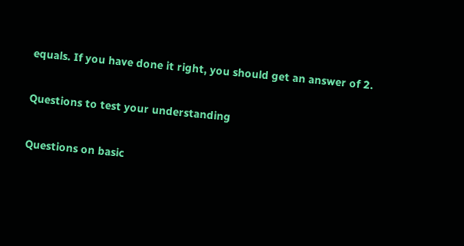equals. If you have done it right, you should get an answer of 2.

Questions to test your understanding

Questions on basic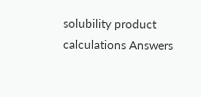solubility product calculations Answers